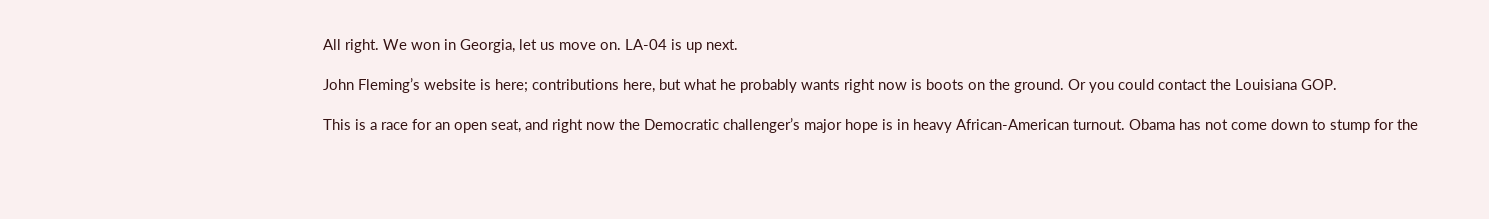All right. We won in Georgia, let us move on. LA-04 is up next.

John Fleming’s website is here; contributions here, but what he probably wants right now is boots on the ground. Or you could contact the Louisiana GOP.

This is a race for an open seat, and right now the Democratic challenger’s major hope is in heavy African-American turnout. Obama has not come down to stump for the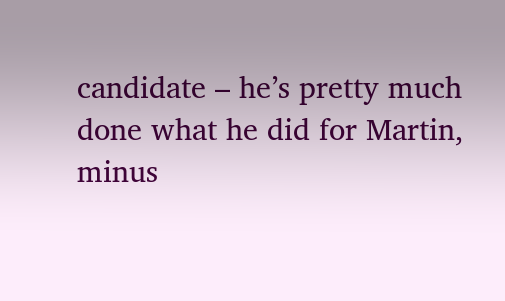candidate – he’s pretty much done what he did for Martin, minus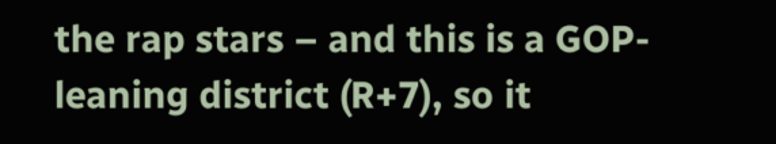the rap stars – and this is a GOP-leaning district (R+7), so it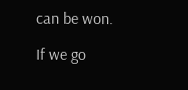can be won.

If we go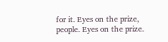for it. Eyes on the prize, people. Eyes on the prize.